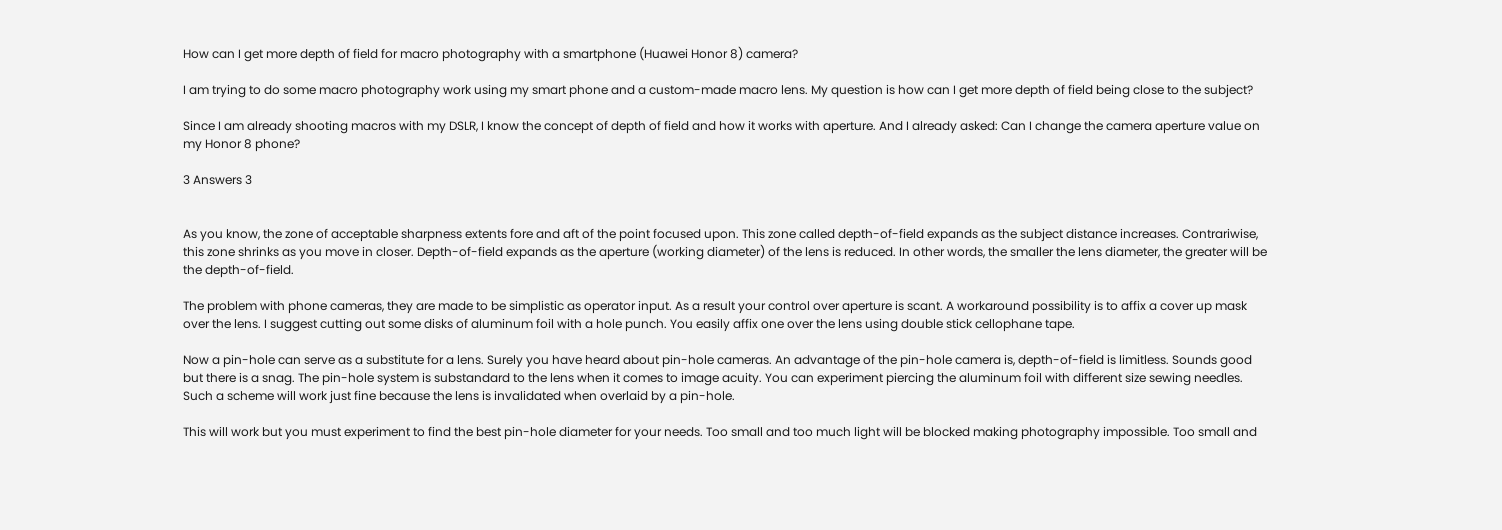How can I get more depth of field for macro photography with a smartphone (Huawei Honor 8) camera?

I am trying to do some macro photography work using my smart phone and a custom-made macro lens. My question is how can I get more depth of field being close to the subject?

Since I am already shooting macros with my DSLR, I know the concept of depth of field and how it works with aperture. And I already asked: Can I change the camera aperture value on my Honor 8 phone?

3 Answers 3


As you know, the zone of acceptable sharpness extents fore and aft of the point focused upon. This zone called depth-of-field expands as the subject distance increases. Contrariwise, this zone shrinks as you move in closer. Depth-of-field expands as the aperture (working diameter) of the lens is reduced. In other words, the smaller the lens diameter, the greater will be the depth-of-field.

The problem with phone cameras, they are made to be simplistic as operator input. As a result your control over aperture is scant. A workaround possibility is to affix a cover up mask over the lens. I suggest cutting out some disks of aluminum foil with a hole punch. You easily affix one over the lens using double stick cellophane tape.

Now a pin-hole can serve as a substitute for a lens. Surely you have heard about pin-hole cameras. An advantage of the pin-hole camera is, depth-of-field is limitless. Sounds good but there is a snag. The pin-hole system is substandard to the lens when it comes to image acuity. You can experiment piercing the aluminum foil with different size sewing needles. Such a scheme will work just fine because the lens is invalidated when overlaid by a pin-hole.

This will work but you must experiment to find the best pin-hole diameter for your needs. Too small and too much light will be blocked making photography impossible. Too small and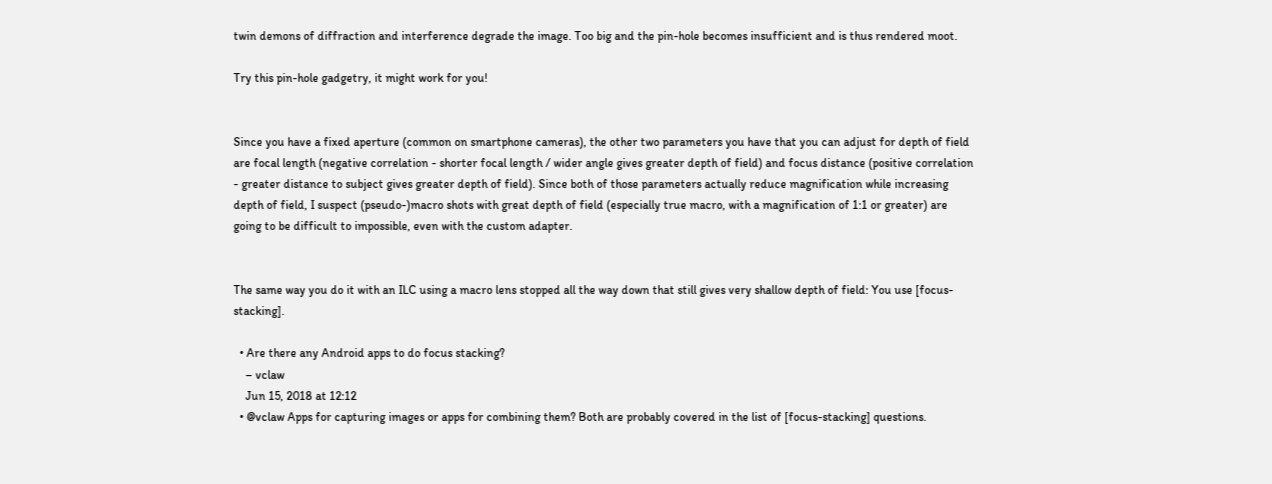twin demons of diffraction and interference degrade the image. Too big and the pin-hole becomes insufficient and is thus rendered moot.

Try this pin-hole gadgetry, it might work for you!


Since you have a fixed aperture (common on smartphone cameras), the other two parameters you have that you can adjust for depth of field are focal length (negative correlation - shorter focal length / wider angle gives greater depth of field) and focus distance (positive correlation - greater distance to subject gives greater depth of field). Since both of those parameters actually reduce magnification while increasing depth of field, I suspect (pseudo-)macro shots with great depth of field (especially true macro, with a magnification of 1:1 or greater) are going to be difficult to impossible, even with the custom adapter.


The same way you do it with an ILC using a macro lens stopped all the way down that still gives very shallow depth of field: You use [focus-stacking].

  • Are there any Android apps to do focus stacking?
    – vclaw
    Jun 15, 2018 at 12:12
  • @vclaw Apps for capturing images or apps for combining them? Both are probably covered in the list of [focus-stacking] questions.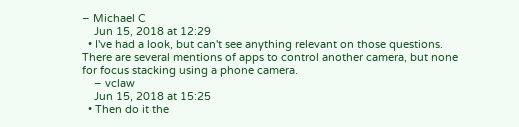– Michael C
    Jun 15, 2018 at 12:29
  • I've had a look, but can't see anything relevant on those questions. There are several mentions of apps to control another camera, but none for focus stacking using a phone camera.
    – vclaw
    Jun 15, 2018 at 15:25
  • Then do it the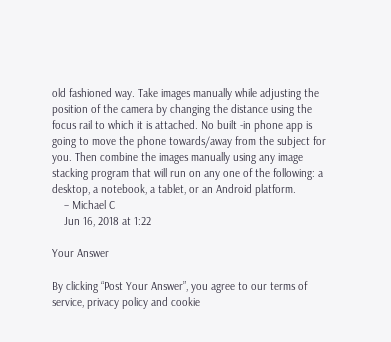old fashioned way. Take images manually while adjusting the position of the camera by changing the distance using the focus rail to which it is attached. No built -in phone app is going to move the phone towards/away from the subject for you. Then combine the images manually using any image stacking program that will run on any one of the following: a desktop, a notebook, a tablet, or an Android platform.
    – Michael C
    Jun 16, 2018 at 1:22

Your Answer

By clicking “Post Your Answer”, you agree to our terms of service, privacy policy and cookie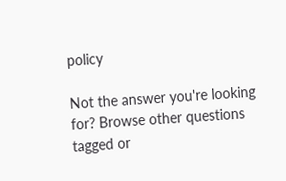policy

Not the answer you're looking for? Browse other questions tagged or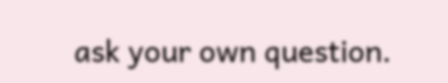ask your own question.